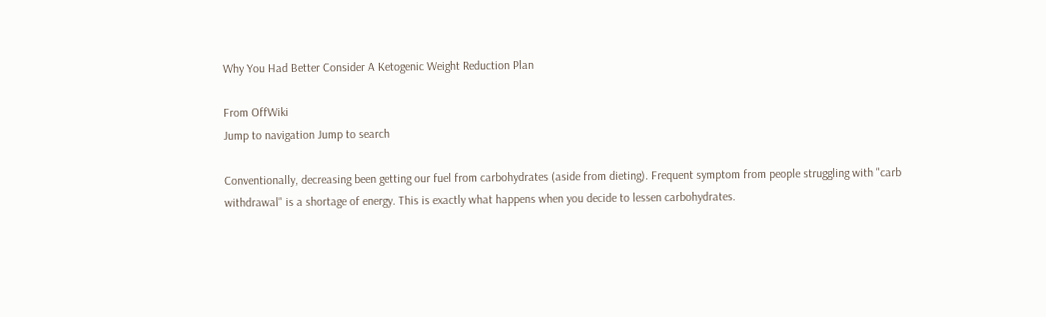Why You Had Better Consider A Ketogenic Weight Reduction Plan

From OffWiki
Jump to navigation Jump to search

Conventionally, decreasing been getting our fuel from carbohydrates (aside from dieting). Frequent symptom from people struggling with "carb withdrawal" is a shortage of energy. This is exactly what happens when you decide to lessen carbohydrates.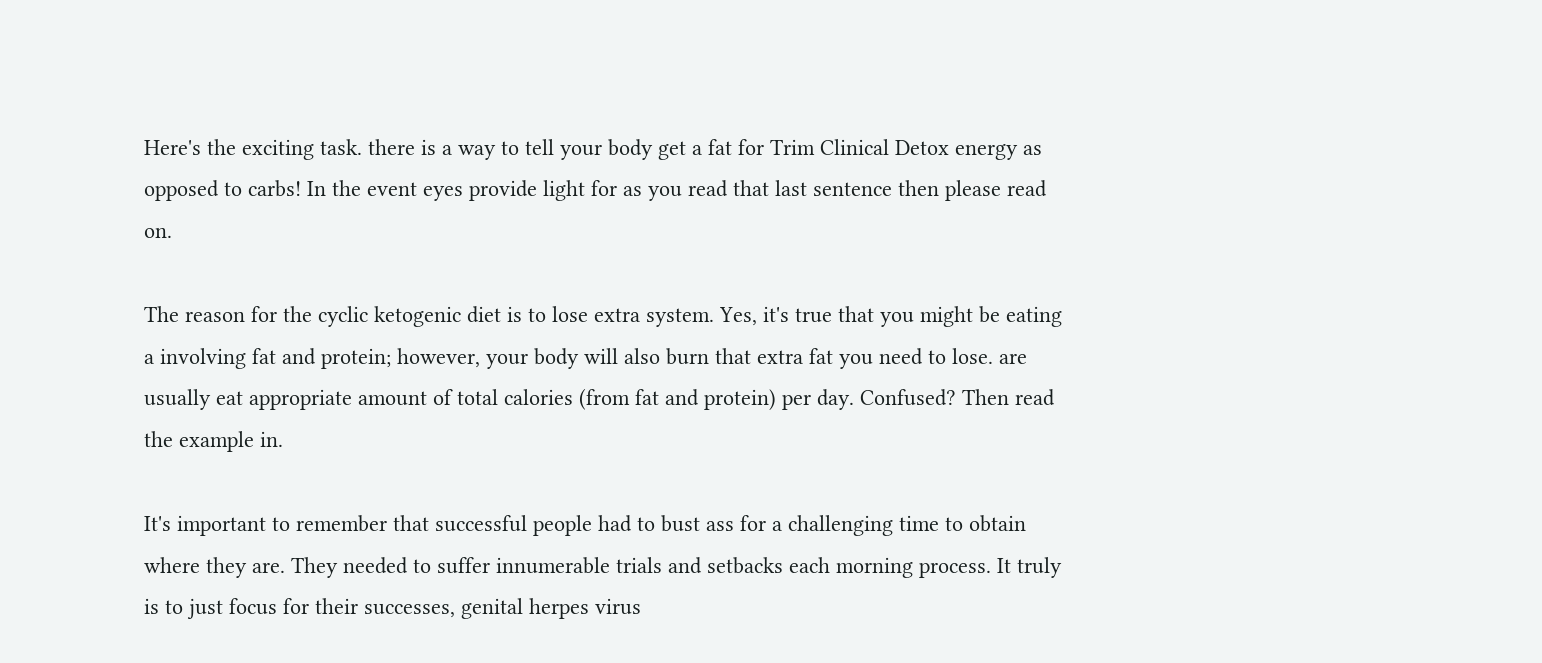Here's the exciting task. there is a way to tell your body get a fat for Trim Clinical Detox energy as opposed to carbs! In the event eyes provide light for as you read that last sentence then please read on.

The reason for the cyclic ketogenic diet is to lose extra system. Yes, it's true that you might be eating a involving fat and protein; however, your body will also burn that extra fat you need to lose. are usually eat appropriate amount of total calories (from fat and protein) per day. Confused? Then read the example in.

It's important to remember that successful people had to bust ass for a challenging time to obtain where they are. They needed to suffer innumerable trials and setbacks each morning process. It truly is to just focus for their successes, genital herpes virus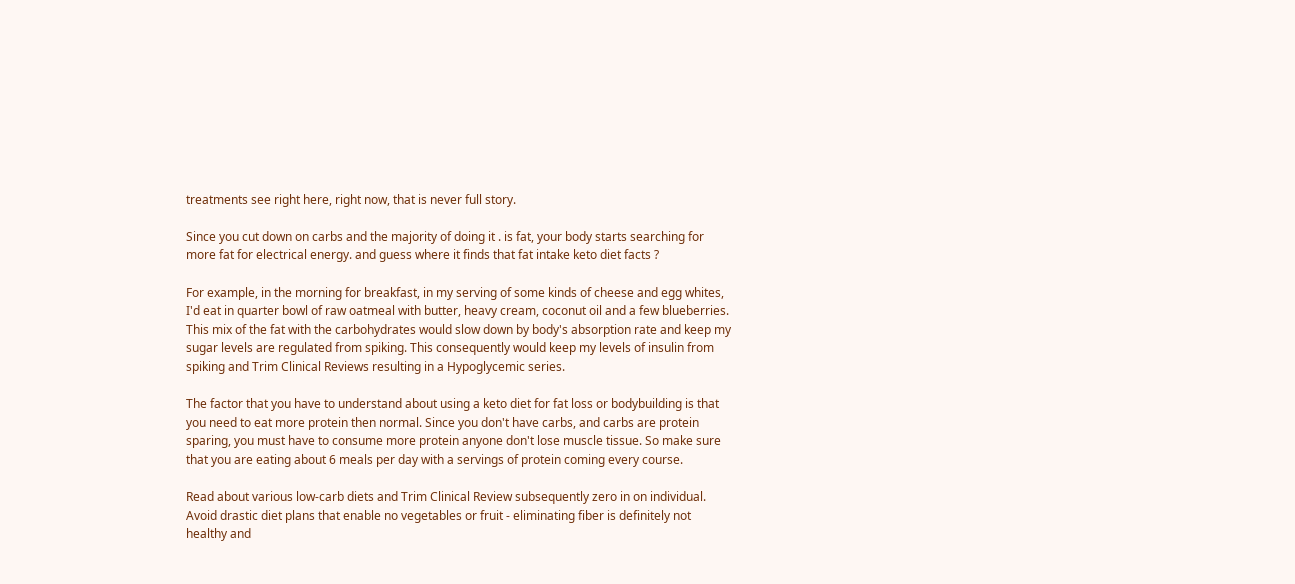treatments see right here, right now, that is never full story.

Since you cut down on carbs and the majority of doing it . is fat, your body starts searching for more fat for electrical energy. and guess where it finds that fat intake keto diet facts ?

For example, in the morning for breakfast, in my serving of some kinds of cheese and egg whites, I'd eat in quarter bowl of raw oatmeal with butter, heavy cream, coconut oil and a few blueberries. This mix of the fat with the carbohydrates would slow down by body's absorption rate and keep my sugar levels are regulated from spiking. This consequently would keep my levels of insulin from spiking and Trim Clinical Reviews resulting in a Hypoglycemic series.

The factor that you have to understand about using a keto diet for fat loss or bodybuilding is that you need to eat more protein then normal. Since you don't have carbs, and carbs are protein sparing, you must have to consume more protein anyone don't lose muscle tissue. So make sure that you are eating about 6 meals per day with a servings of protein coming every course.

Read about various low-carb diets and Trim Clinical Review subsequently zero in on individual. Avoid drastic diet plans that enable no vegetables or fruit - eliminating fiber is definitely not healthy and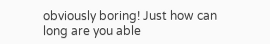obviously boring! Just how can long are you able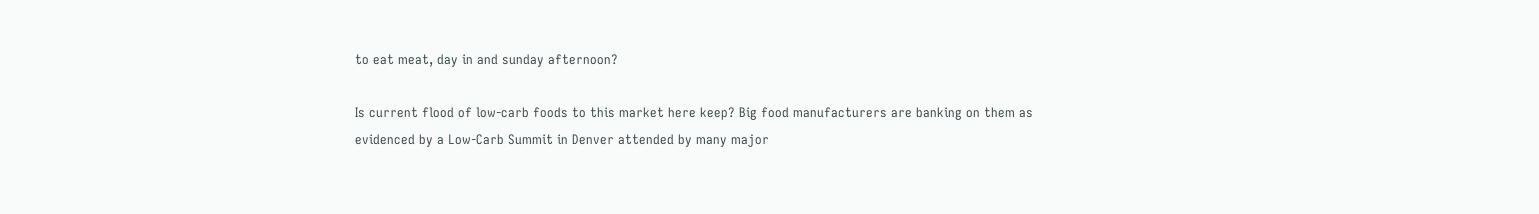to eat meat, day in and sunday afternoon?

Is current flood of low-carb foods to this market here keep? Big food manufacturers are banking on them as evidenced by a Low-Carb Summit in Denver attended by many major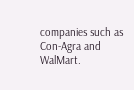companies such as Con-Agra and WalMart.